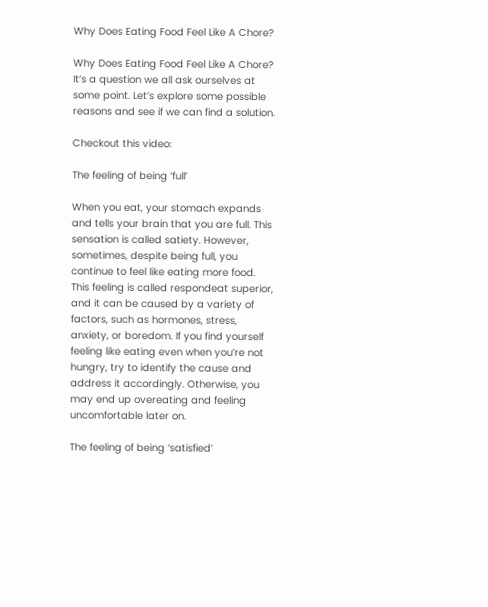Why Does Eating Food Feel Like A Chore?

Why Does Eating Food Feel Like A Chore? It’s a question we all ask ourselves at some point. Let’s explore some possible reasons and see if we can find a solution.

Checkout this video:

The feeling of being ‘full’

When you eat, your stomach expands and tells your brain that you are full. This sensation is called satiety. However, sometimes, despite being full, you continue to feel like eating more food. This feeling is called respondeat superior, and it can be caused by a variety of factors, such as hormones, stress, anxiety, or boredom. If you find yourself feeling like eating even when you’re not hungry, try to identify the cause and address it accordingly. Otherwise, you may end up overeating and feeling uncomfortable later on.

The feeling of being ‘satisfied’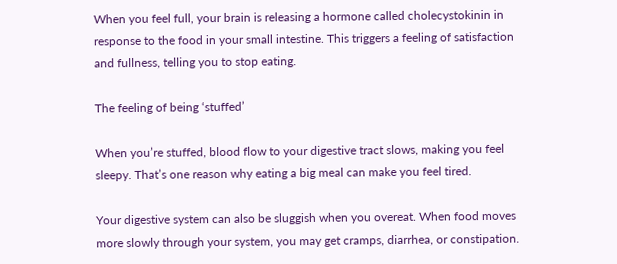When you feel full, your brain is releasing a hormone called cholecystokinin in response to the food in your small intestine. This triggers a feeling of satisfaction and fullness, telling you to stop eating.

The feeling of being ‘stuffed’

When you’re stuffed, blood flow to your digestive tract slows, making you feel sleepy. That’s one reason why eating a big meal can make you feel tired.

Your digestive system can also be sluggish when you overeat. When food moves more slowly through your system, you may get cramps, diarrhea, or constipation.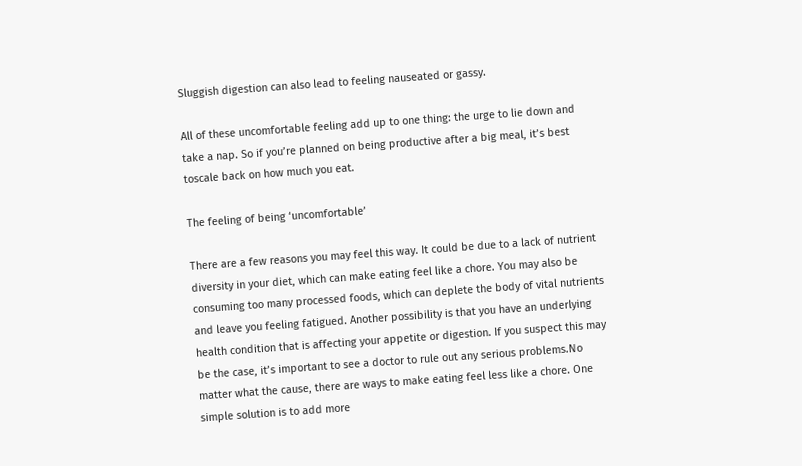Sluggish digestion can also lead to feeling nauseated or gassy.

All of these uncomfortable feeling add up to one thing: the urge to lie down and take a nap. So if you’re planned on being productive after a big meal, it’s best toscale back on how much you eat.

The feeling of being ‘uncomfortable’

There are a few reasons you may feel this way. It could be due to a lack of nutrient diversity in your diet, which can make eating feel like a chore. You may also be consuming too many processed foods, which can deplete the body of vital nutrients and leave you feeling fatigued. Another possibility is that you have an underlying health condition that is affecting your appetite or digestion. If you suspect this may be the case, it’s important to see a doctor to rule out any serious problems.No matter what the cause, there are ways to make eating feel less like a chore. One simple solution is to add more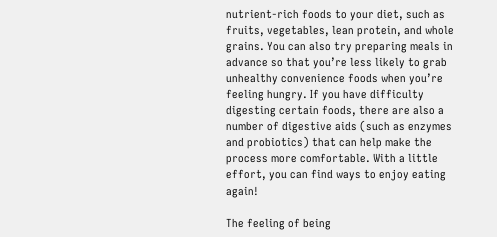nutrient-rich foods to your diet, such as fruits, vegetables, lean protein, and whole grains. You can also try preparing meals in advance so that you’re less likely to grab unhealthy convenience foods when you’re feeling hungry. If you have difficulty digesting certain foods, there are also a number of digestive aids (such as enzymes and probiotics) that can help make the process more comfortable. With a little effort, you can find ways to enjoy eating again!

The feeling of being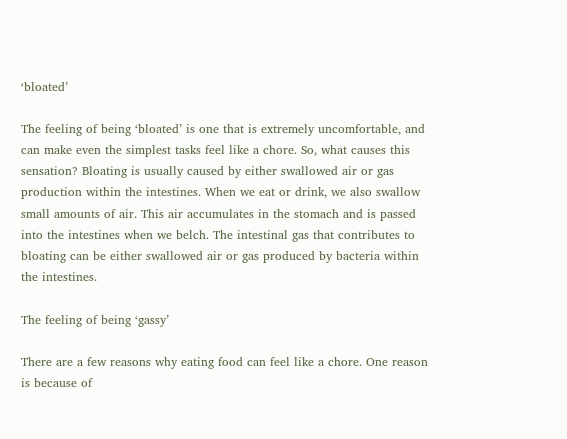‘bloated’

The feeling of being ‘bloated’ is one that is extremely uncomfortable, and can make even the simplest tasks feel like a chore. So, what causes this sensation? Bloating is usually caused by either swallowed air or gas production within the intestines. When we eat or drink, we also swallow small amounts of air. This air accumulates in the stomach and is passed into the intestines when we belch. The intestinal gas that contributes to bloating can be either swallowed air or gas produced by bacteria within the intestines.

The feeling of being ‘gassy’

There are a few reasons why eating food can feel like a chore. One reason is because of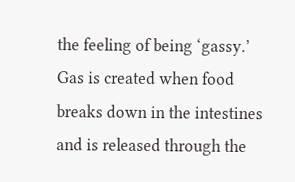the feeling of being ‘gassy.’ Gas is created when food breaks down in the intestines and is released through the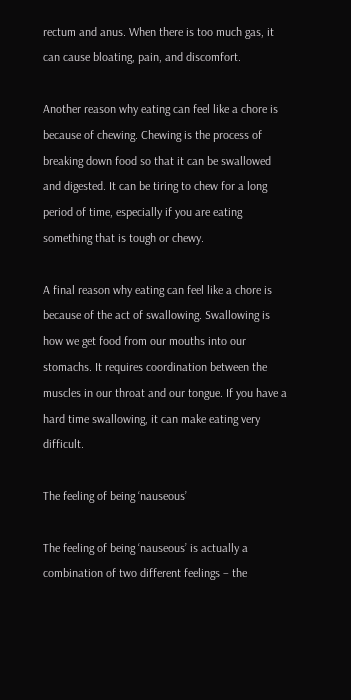rectum and anus. When there is too much gas, it can cause bloating, pain, and discomfort.

Another reason why eating can feel like a chore is because of chewing. Chewing is the process of breaking down food so that it can be swallowed and digested. It can be tiring to chew for a long period of time, especially if you are eating something that is tough or chewy.

A final reason why eating can feel like a chore is because of the act of swallowing. Swallowing is how we get food from our mouths into our stomachs. It requires coordination between the muscles in our throat and our tongue. If you have a hard time swallowing, it can make eating very difficult.

The feeling of being ‘nauseous’

The feeling of being ‘nauseous’ is actually a combination of two different feelings – the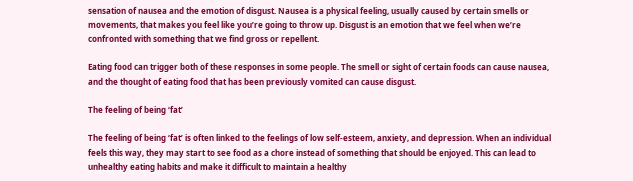sensation of nausea and the emotion of disgust. Nausea is a physical feeling, usually caused by certain smells or movements, that makes you feel like you’re going to throw up. Disgust is an emotion that we feel when we’re confronted with something that we find gross or repellent.

Eating food can trigger both of these responses in some people. The smell or sight of certain foods can cause nausea, and the thought of eating food that has been previously vomited can cause disgust.

The feeling of being ‘fat’

The feeling of being ‘fat’ is often linked to the feelings of low self-esteem, anxiety, and depression. When an individual feels this way, they may start to see food as a chore instead of something that should be enjoyed. This can lead to unhealthy eating habits and make it difficult to maintain a healthy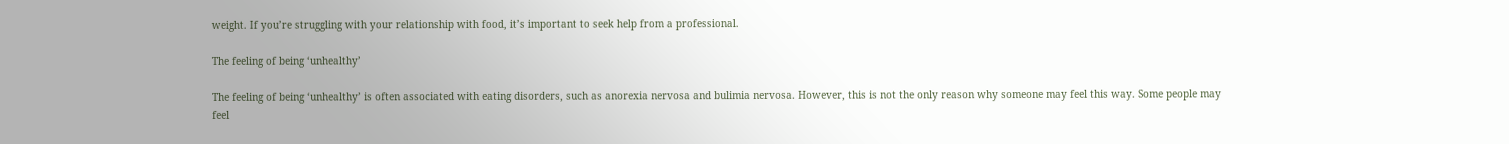weight. If you’re struggling with your relationship with food, it’s important to seek help from a professional.

The feeling of being ‘unhealthy’

The feeling of being ‘unhealthy’ is often associated with eating disorders, such as anorexia nervosa and bulimia nervosa. However, this is not the only reason why someone may feel this way. Some people may feel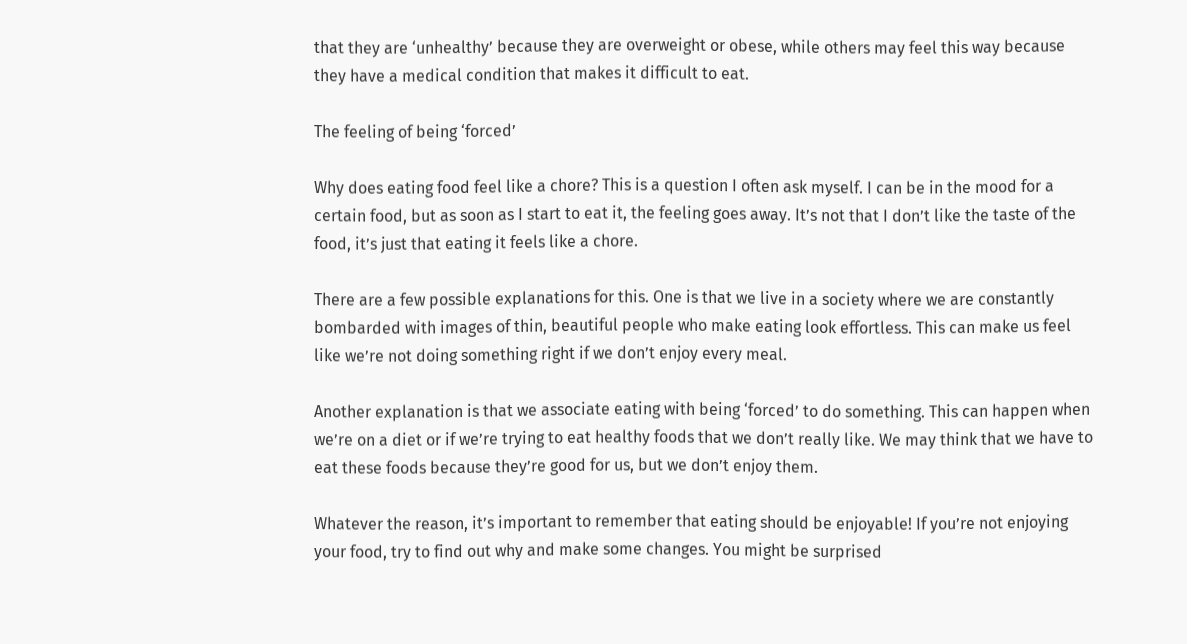that they are ‘unhealthy’ because they are overweight or obese, while others may feel this way because they have a medical condition that makes it difficult to eat.

The feeling of being ‘forced’

Why does eating food feel like a chore? This is a question I often ask myself. I can be in the mood for a certain food, but as soon as I start to eat it, the feeling goes away. It’s not that I don’t like the taste of the food, it’s just that eating it feels like a chore.

There are a few possible explanations for this. One is that we live in a society where we are constantly bombarded with images of thin, beautiful people who make eating look effortless. This can make us feel like we’re not doing something right if we don’t enjoy every meal.

Another explanation is that we associate eating with being ‘forced’ to do something. This can happen when we’re on a diet or if we’re trying to eat healthy foods that we don’t really like. We may think that we have to eat these foods because they’re good for us, but we don’t enjoy them.

Whatever the reason, it’s important to remember that eating should be enjoyable! If you’re not enjoying your food, try to find out why and make some changes. You might be surprised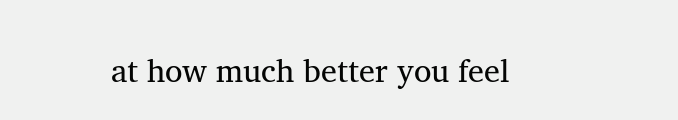at how much better you feel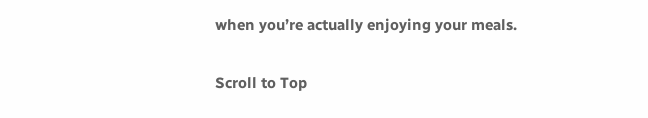when you’re actually enjoying your meals.

Scroll to Top